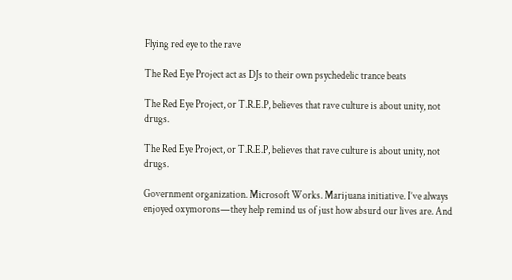Flying red eye to the rave

The Red Eye Project act as DJs to their own psychedelic trance beats

The Red Eye Project, or T.R.E.P, believes that rave culture is about unity, not drugs.

The Red Eye Project, or T.R.E.P, believes that rave culture is about unity, not drugs.

Government organization. Microsoft Works. Marijuana initiative. I’ve always enjoyed oxymorons—they help remind us of just how absurd our lives are. And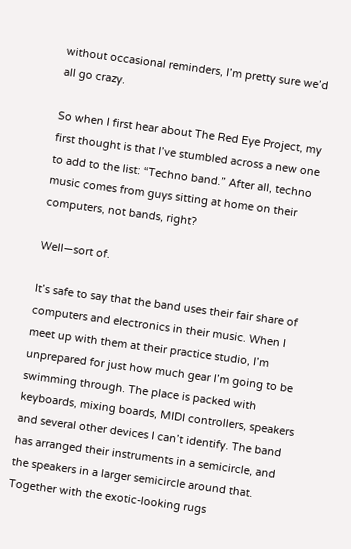without occasional reminders, I’m pretty sure we’d all go crazy.

So when I first hear about The Red Eye Project, my first thought is that I’ve stumbled across a new one to add to the list: “Techno band.” After all, techno music comes from guys sitting at home on their computers, not bands, right?

Well—sort of.

It’s safe to say that the band uses their fair share of computers and electronics in their music. When I meet up with them at their practice studio, I’m unprepared for just how much gear I’m going to be swimming through. The place is packed with keyboards, mixing boards, MIDI controllers, speakers and several other devices I can’t identify. The band has arranged their instruments in a semicircle, and the speakers in a larger semicircle around that. Together with the exotic-looking rugs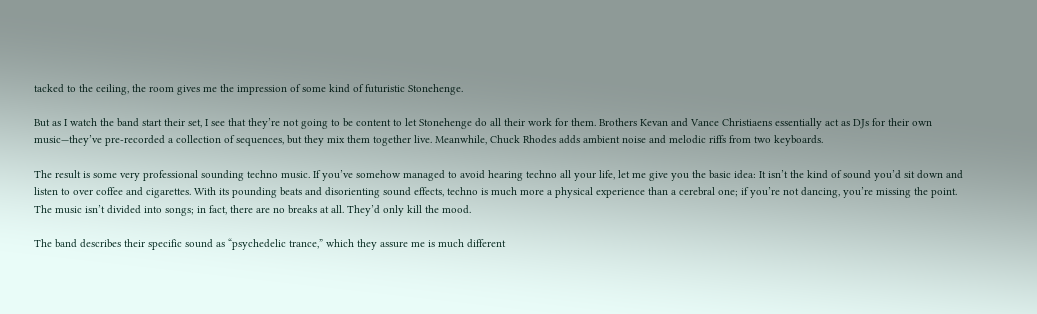tacked to the ceiling, the room gives me the impression of some kind of futuristic Stonehenge.

But as I watch the band start their set, I see that they’re not going to be content to let Stonehenge do all their work for them. Brothers Kevan and Vance Christiaens essentially act as DJs for their own music—they’ve pre-recorded a collection of sequences, but they mix them together live. Meanwhile, Chuck Rhodes adds ambient noise and melodic riffs from two keyboards.

The result is some very professional sounding techno music. If you’ve somehow managed to avoid hearing techno all your life, let me give you the basic idea: It isn’t the kind of sound you’d sit down and listen to over coffee and cigarettes. With its pounding beats and disorienting sound effects, techno is much more a physical experience than a cerebral one; if you’re not dancing, you’re missing the point. The music isn’t divided into songs; in fact, there are no breaks at all. They’d only kill the mood.

The band describes their specific sound as “psychedelic trance,” which they assure me is much different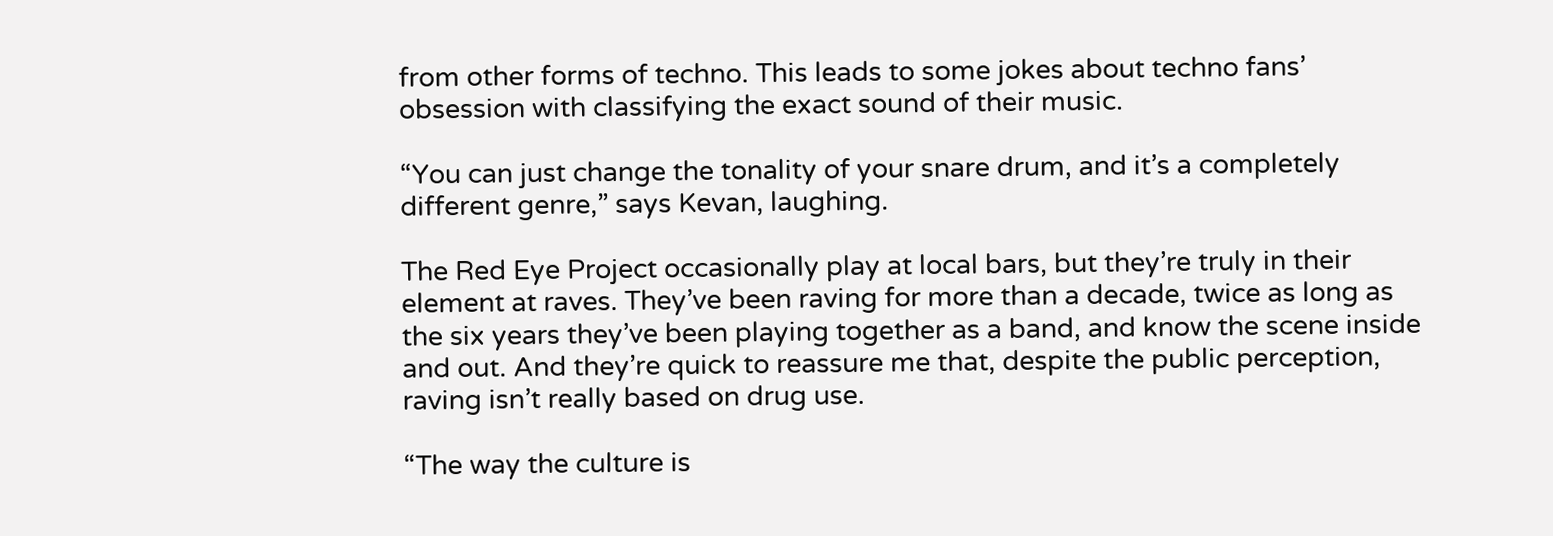from other forms of techno. This leads to some jokes about techno fans’ obsession with classifying the exact sound of their music.

“You can just change the tonality of your snare drum, and it’s a completely different genre,” says Kevan, laughing.

The Red Eye Project occasionally play at local bars, but they’re truly in their element at raves. They’ve been raving for more than a decade, twice as long as the six years they’ve been playing together as a band, and know the scene inside and out. And they’re quick to reassure me that, despite the public perception, raving isn’t really based on drug use.

“The way the culture is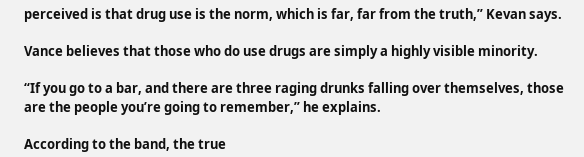perceived is that drug use is the norm, which is far, far from the truth,” Kevan says.

Vance believes that those who do use drugs are simply a highly visible minority.

“If you go to a bar, and there are three raging drunks falling over themselves, those are the people you’re going to remember,” he explains.

According to the band, the true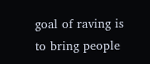goal of raving is to bring people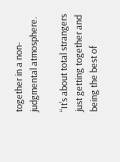together in a non-judgmental atmosphere.

“It’s about total strangers just getting together and being the best of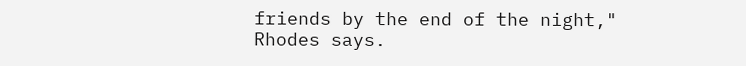friends by the end of the night," Rhodes says.